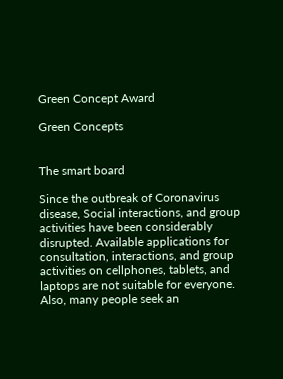Green Concept Award

Green Concepts


The smart board

Since the outbreak of Coronavirus disease, Social interactions, and group activities have been considerably disrupted. Available applications for consultation, interactions, and group activities on cellphones, tablets, and laptops are not suitable for everyone. Also, many people seek an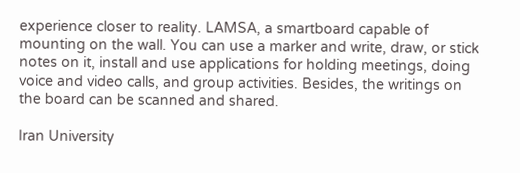experience closer to reality. LAMSA, a smartboard capable of mounting on the wall. You can use a marker and write, draw, or stick notes on it, install and use applications for holding meetings, doing voice and video calls, and group activities. Besides, the writings on the board can be scanned and shared.

Iran University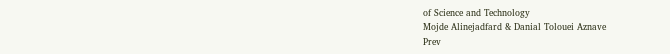of Science and Technology
Mojde Alinejadfard & Danial Tolouei Aznave
Prev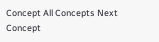Concept All Concepts Next Concept